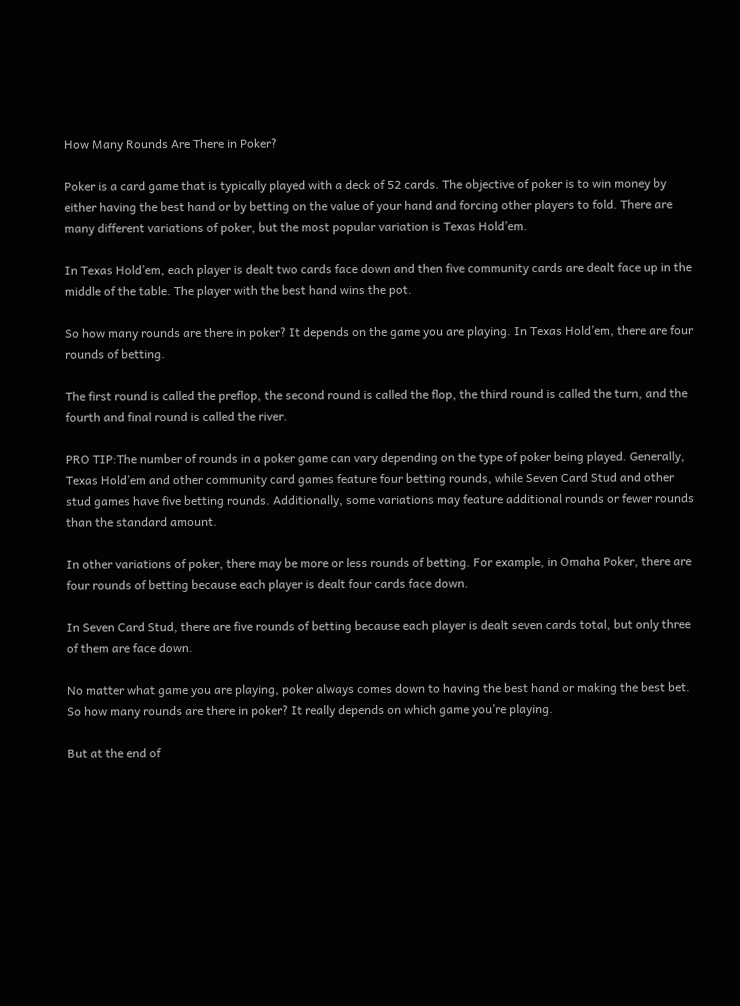How Many Rounds Are There in Poker?

Poker is a card game that is typically played with a deck of 52 cards. The objective of poker is to win money by either having the best hand or by betting on the value of your hand and forcing other players to fold. There are many different variations of poker, but the most popular variation is Texas Hold’em.

In Texas Hold’em, each player is dealt two cards face down and then five community cards are dealt face up in the middle of the table. The player with the best hand wins the pot.

So how many rounds are there in poker? It depends on the game you are playing. In Texas Hold’em, there are four rounds of betting.

The first round is called the preflop, the second round is called the flop, the third round is called the turn, and the fourth and final round is called the river.

PRO TIP:The number of rounds in a poker game can vary depending on the type of poker being played. Generally, Texas Hold’em and other community card games feature four betting rounds, while Seven Card Stud and other stud games have five betting rounds. Additionally, some variations may feature additional rounds or fewer rounds than the standard amount.

In other variations of poker, there may be more or less rounds of betting. For example, in Omaha Poker, there are four rounds of betting because each player is dealt four cards face down.

In Seven Card Stud, there are five rounds of betting because each player is dealt seven cards total, but only three of them are face down.

No matter what game you are playing, poker always comes down to having the best hand or making the best bet. So how many rounds are there in poker? It really depends on which game you’re playing.

But at the end of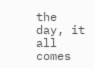the day, it all comes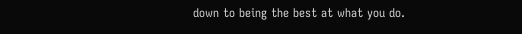down to being the best at what you do.